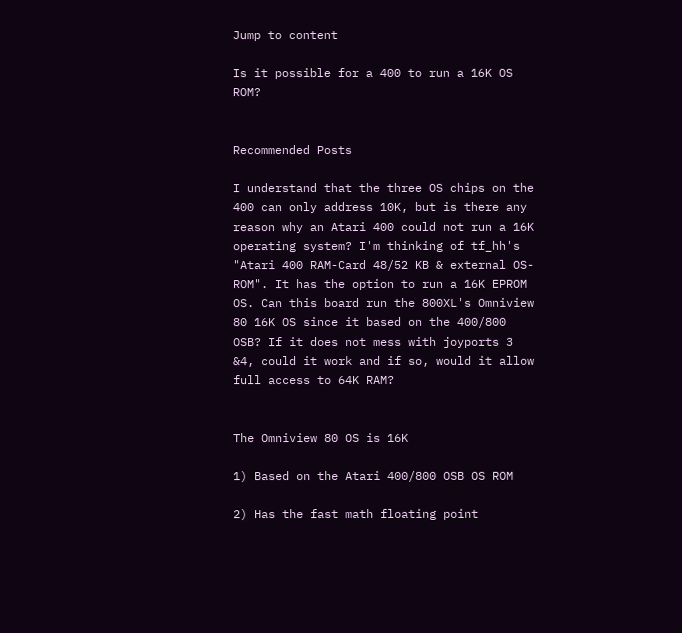Jump to content

Is it possible for a 400 to run a 16K OS ROM?


Recommended Posts

I understand that the three OS chips on the 400 can only address 10K, but is there any reason why an Atari 400 could not run a 16K operating system? I'm thinking of tf_hh's "Atari 400 RAM-Card 48/52 KB & external OS-ROM". It has the option to run a 16K EPROM OS. Can this board run the 800XL's Omniview 80 16K OS since it based on the 400/800 OSB? If it does not mess with joyports 3 &4, could it work and if so, would it allow full access to 64K RAM?


The Omniview 80 OS is 16K

1) Based on the Atari 400/800 OSB OS ROM

2) Has the fast math floating point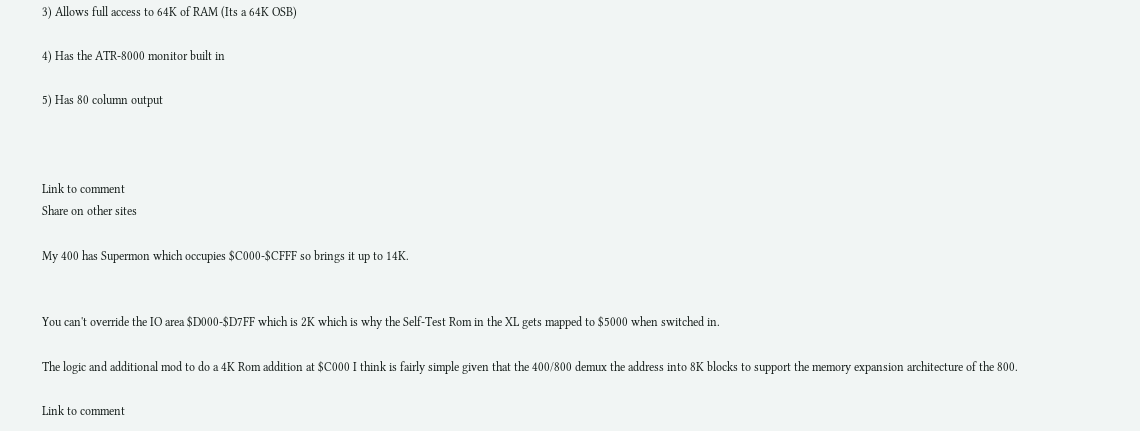3) Allows full access to 64K of RAM (Its a 64K OSB)

4) Has the ATR-8000 monitor built in

5) Has 80 column output



Link to comment
Share on other sites

My 400 has Supermon which occupies $C000-$CFFF so brings it up to 14K.


You can't override the IO area $D000-$D7FF which is 2K which is why the Self-Test Rom in the XL gets mapped to $5000 when switched in.

The logic and additional mod to do a 4K Rom addition at $C000 I think is fairly simple given that the 400/800 demux the address into 8K blocks to support the memory expansion architecture of the 800.

Link to comment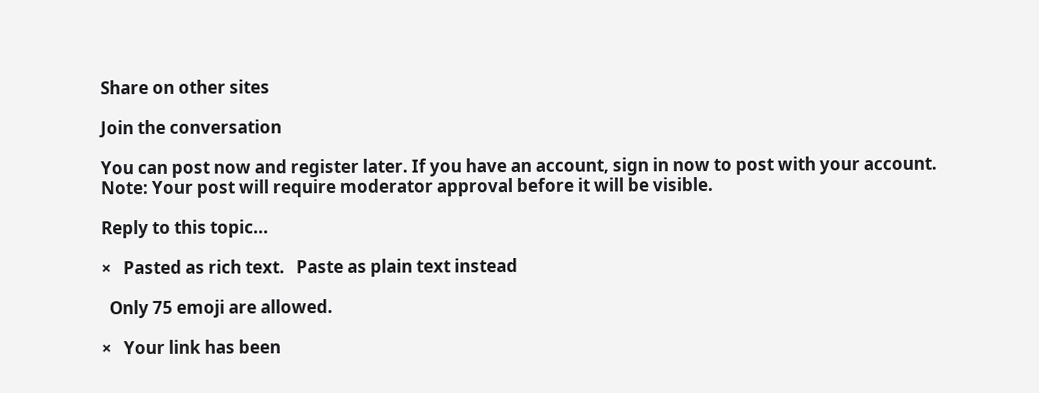Share on other sites

Join the conversation

You can post now and register later. If you have an account, sign in now to post with your account.
Note: Your post will require moderator approval before it will be visible.

Reply to this topic...

×   Pasted as rich text.   Paste as plain text instead

  Only 75 emoji are allowed.

×   Your link has been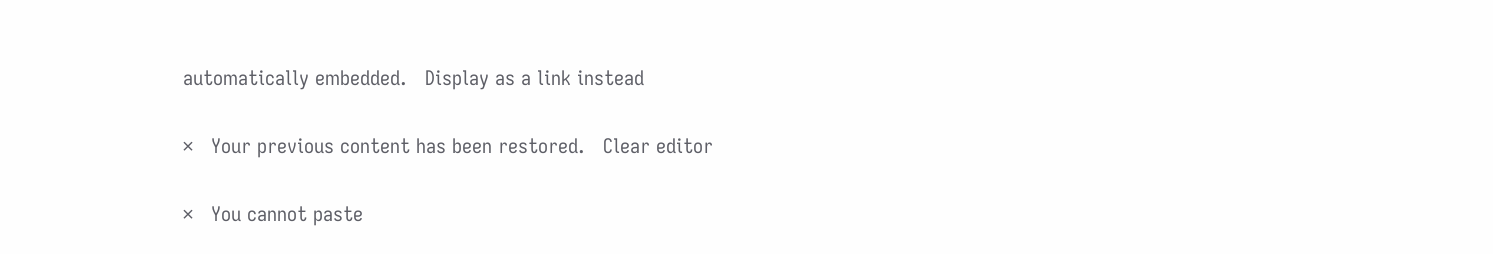automatically embedded.   Display as a link instead

×   Your previous content has been restored.   Clear editor

×   You cannot paste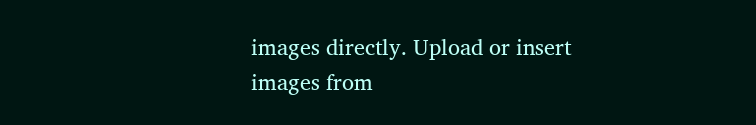images directly. Upload or insert images from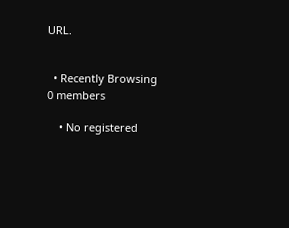URL.


  • Recently Browsing   0 members

    • No registered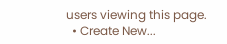users viewing this page.
  • Create New...